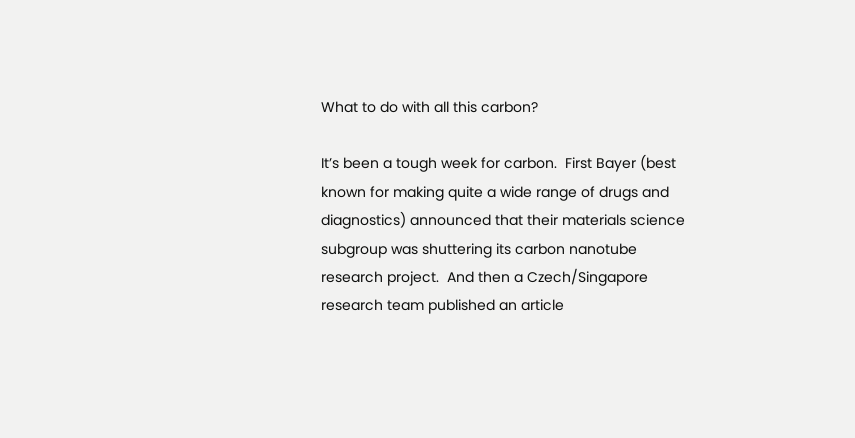What to do with all this carbon?

It’s been a tough week for carbon.  First Bayer (best known for making quite a wide range of drugs and diagnostics) announced that their materials science subgroup was shuttering its carbon nanotube research project.  And then a Czech/Singapore research team published an article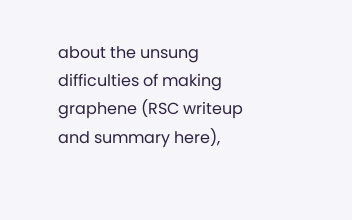about the unsung difficulties of making graphene (RSC writeup and summary here),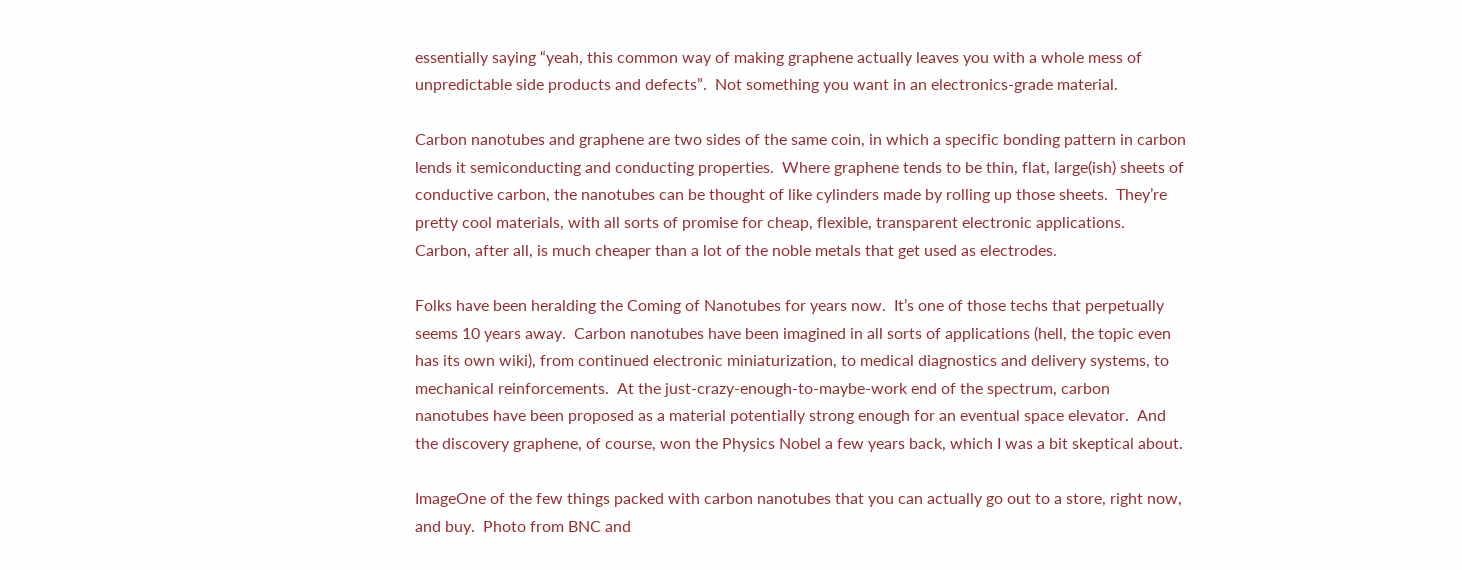essentially saying “yeah, this common way of making graphene actually leaves you with a whole mess of unpredictable side products and defects”.  Not something you want in an electronics-grade material.

Carbon nanotubes and graphene are two sides of the same coin, in which a specific bonding pattern in carbon lends it semiconducting and conducting properties.  Where graphene tends to be thin, flat, large(ish) sheets of conductive carbon, the nanotubes can be thought of like cylinders made by rolling up those sheets.  They’re pretty cool materials, with all sorts of promise for cheap, flexible, transparent electronic applications.  Carbon, after all, is much cheaper than a lot of the noble metals that get used as electrodes.

Folks have been heralding the Coming of Nanotubes for years now.  It’s one of those techs that perpetually seems 10 years away.  Carbon nanotubes have been imagined in all sorts of applications (hell, the topic even has its own wiki), from continued electronic miniaturization, to medical diagnostics and delivery systems, to mechanical reinforcements.  At the just-crazy-enough-to-maybe-work end of the spectrum, carbon nanotubes have been proposed as a material potentially strong enough for an eventual space elevator.  And the discovery graphene, of course, won the Physics Nobel a few years back, which I was a bit skeptical about.

ImageOne of the few things packed with carbon nanotubes that you can actually go out to a store, right now, and buy.  Photo from BNC and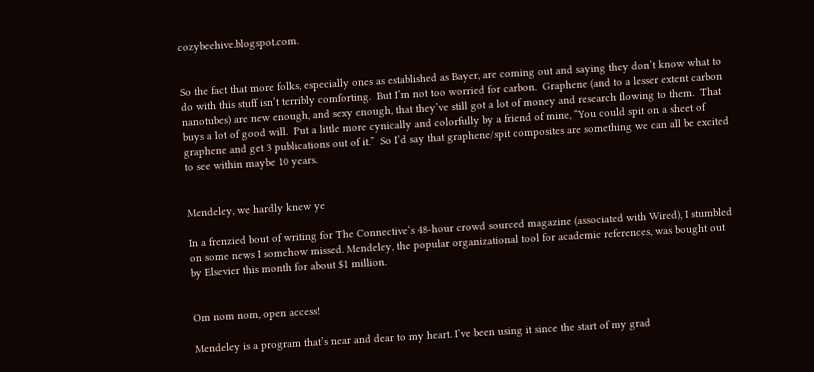cozybeehive.blogspot.com.


So the fact that more folks, especially ones as established as Bayer, are coming out and saying they don’t know what to do with this stuff isn’t terribly comforting.  But I’m not too worried for carbon.  Graphene (and to a lesser extent carbon nanotubes) are new enough, and sexy enough, that they’ve still got a lot of money and research flowing to them.  That buys a lot of good will.  Put a little more cynically and colorfully by a friend of mine, “You could spit on a sheet of graphene and get 3 publications out of it.”  So I’d say that graphene/spit composites are something we can all be excited to see within maybe 10 years.


Mendeley, we hardly knew ye

In a frenzied bout of writing for The Connective‘s 48-hour crowd sourced magazine (associated with Wired), I stumbled on some news I somehow missed. Mendeley, the popular organizational tool for academic references, was bought out by Elsevier this month for about $1 million.


Om nom nom, open access!

Mendeley is a program that’s near and dear to my heart. I’ve been using it since the start of my grad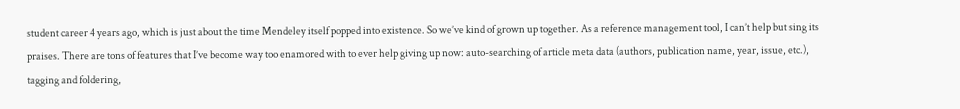student career 4 years ago, which is just about the time Mendeley itself popped into existence. So we’ve kind of grown up together. As a reference management tool, I can’t help but sing its praises. There are tons of features that I’ve become way too enamored with to ever help giving up now: auto-searching of article meta data (authors, publication name, year, issue, etc.), tagging and foldering,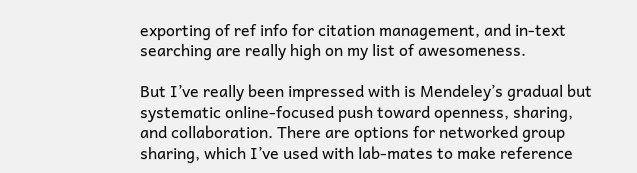exporting of ref info for citation management, and in-text searching are really high on my list of awesomeness.

But I’ve really been impressed with is Mendeley’s gradual but systematic online-focused push toward openness, sharing, and collaboration. There are options for networked group sharing, which I’ve used with lab-mates to make reference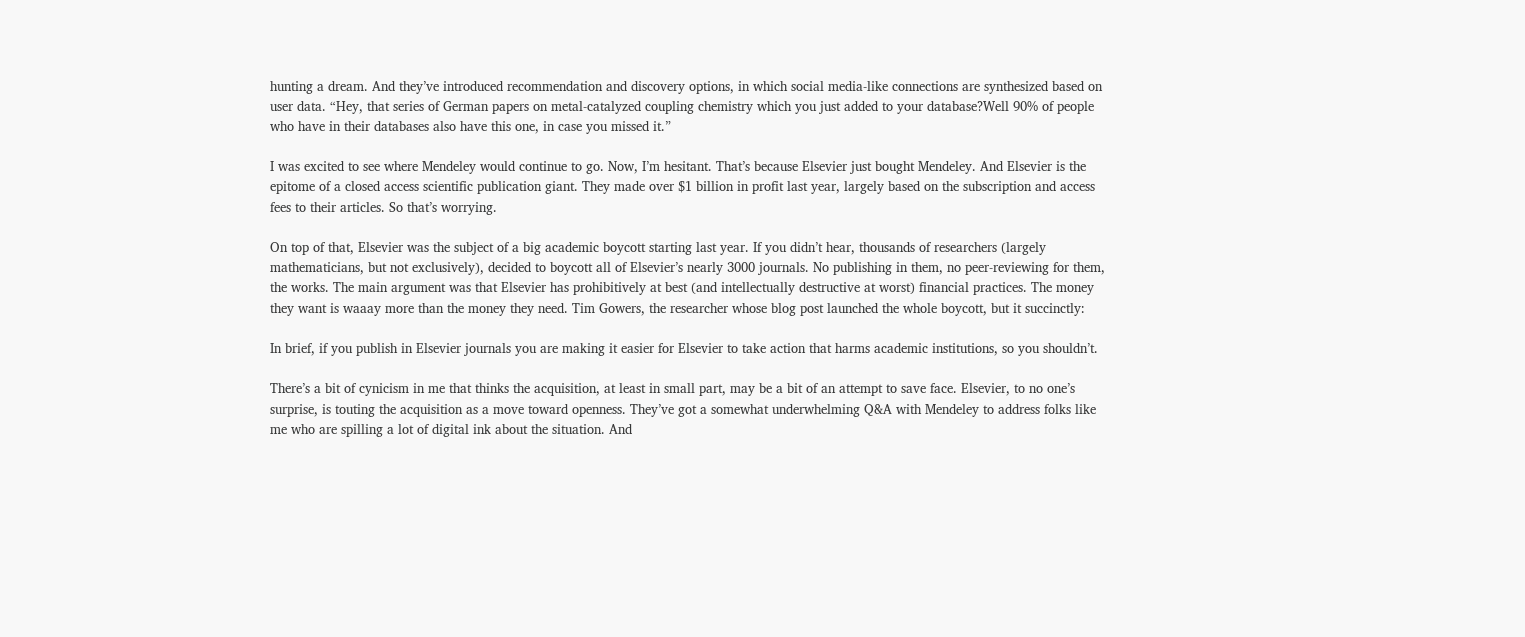hunting a dream. And they’ve introduced recommendation and discovery options, in which social media-like connections are synthesized based on user data. “Hey, that series of German papers on metal-catalyzed coupling chemistry which you just added to your database?Well 90% of people who have in their databases also have this one, in case you missed it.”

I was excited to see where Mendeley would continue to go. Now, I’m hesitant. That’s because Elsevier just bought Mendeley. And Elsevier is the epitome of a closed access scientific publication giant. They made over $1 billion in profit last year, largely based on the subscription and access fees to their articles. So that’s worrying.

On top of that, Elsevier was the subject of a big academic boycott starting last year. If you didn’t hear, thousands of researchers (largely mathematicians, but not exclusively), decided to boycott all of Elsevier’s nearly 3000 journals. No publishing in them, no peer-reviewing for them, the works. The main argument was that Elsevier has prohibitively at best (and intellectually destructive at worst) financial practices. The money they want is waaay more than the money they need. Tim Gowers, the researcher whose blog post launched the whole boycott, but it succinctly:

In brief, if you publish in Elsevier journals you are making it easier for Elsevier to take action that harms academic institutions, so you shouldn’t.

There’s a bit of cynicism in me that thinks the acquisition, at least in small part, may be a bit of an attempt to save face. Elsevier, to no one’s surprise, is touting the acquisition as a move toward openness. They’ve got a somewhat underwhelming Q&A with Mendeley to address folks like me who are spilling a lot of digital ink about the situation. And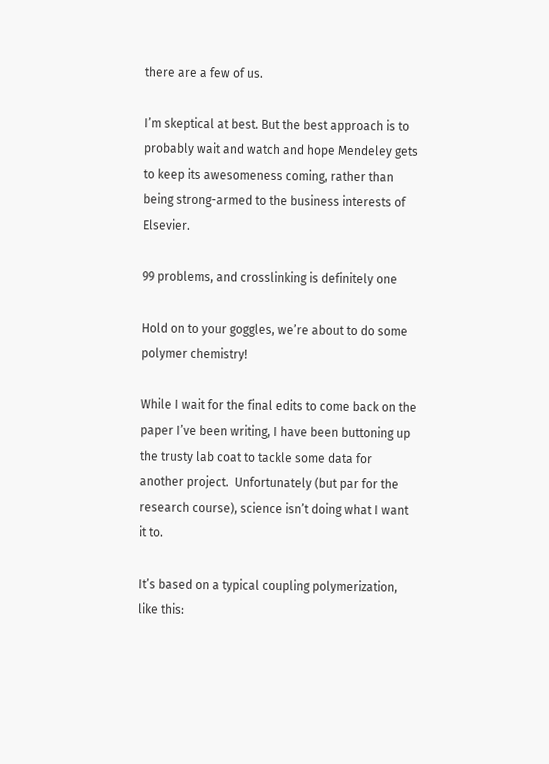there are a few of us.

I’m skeptical at best. But the best approach is to probably wait and watch and hope Mendeley gets to keep its awesomeness coming, rather than being strong-armed to the business interests of Elsevier.

99 problems, and crosslinking is definitely one

Hold on to your goggles, we’re about to do some polymer chemistry!

While I wait for the final edits to come back on the paper I’ve been writing, I have been buttoning up the trusty lab coat to tackle some data for another project.  Unfortunately (but par for the research course), science isn’t doing what I want it to.

It’s based on a typical coupling polymerization, like this: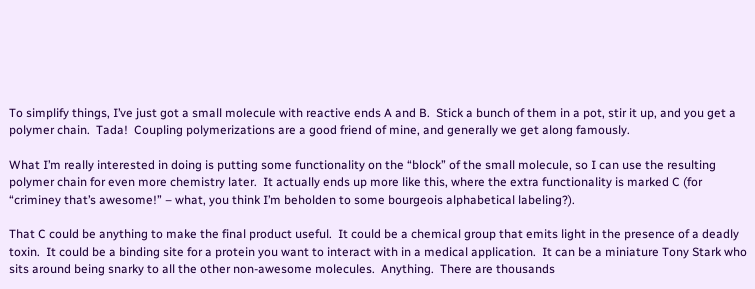To simplify things, I’ve just got a small molecule with reactive ends A and B.  Stick a bunch of them in a pot, stir it up, and you get a polymer chain.  Tada!  Coupling polymerizations are a good friend of mine, and generally we get along famously.

What I’m really interested in doing is putting some functionality on the “block” of the small molecule, so I can use the resulting polymer chain for even more chemistry later.  It actually ends up more like this, where the extra functionality is marked C (for “criminey that’s awesome!” – what, you think I’m beholden to some bourgeois alphabetical labeling?).

That C could be anything to make the final product useful.  It could be a chemical group that emits light in the presence of a deadly toxin.  It could be a binding site for a protein you want to interact with in a medical application.  It can be a miniature Tony Stark who sits around being snarky to all the other non-awesome molecules.  Anything.  There are thousands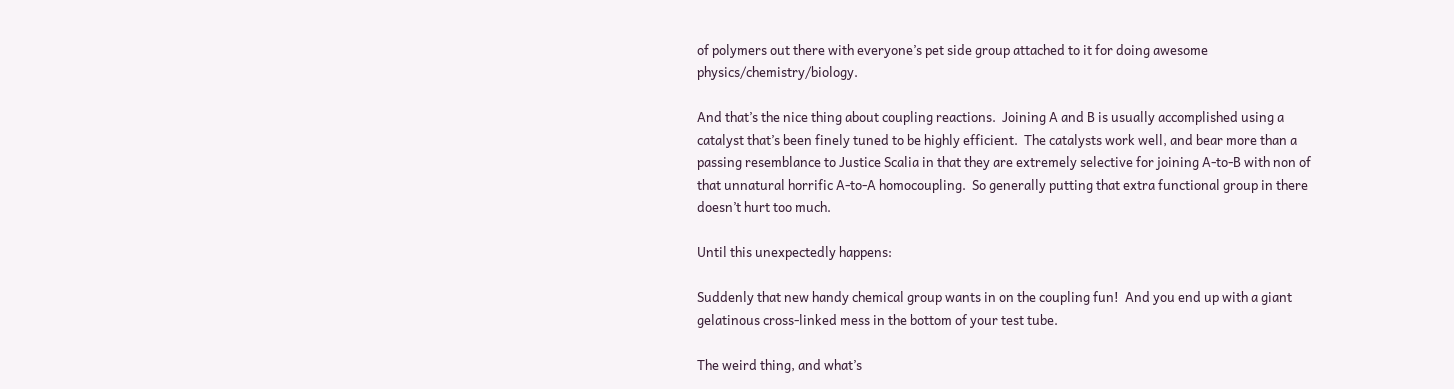of polymers out there with everyone’s pet side group attached to it for doing awesome physics/chemistry/biology.

And that’s the nice thing about coupling reactions.  Joining A and B is usually accomplished using a catalyst that’s been finely tuned to be highly efficient.  The catalysts work well, and bear more than a passing resemblance to Justice Scalia in that they are extremely selective for joining A-to-B with non of that unnatural horrific A-to-A homocoupling.  So generally putting that extra functional group in there doesn’t hurt too much.

Until this unexpectedly happens:

Suddenly that new handy chemical group wants in on the coupling fun!  And you end up with a giant gelatinous cross-linked mess in the bottom of your test tube.

The weird thing, and what’s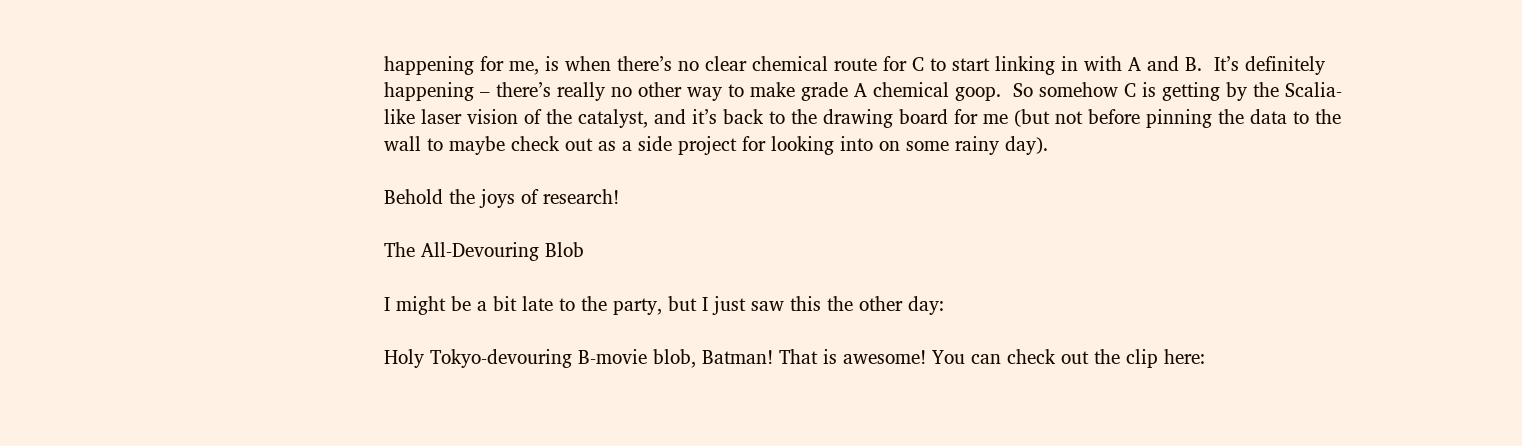happening for me, is when there’s no clear chemical route for C to start linking in with A and B.  It’s definitely happening – there’s really no other way to make grade A chemical goop.  So somehow C is getting by the Scalia-like laser vision of the catalyst, and it’s back to the drawing board for me (but not before pinning the data to the wall to maybe check out as a side project for looking into on some rainy day).

Behold the joys of research!

The All-Devouring Blob

I might be a bit late to the party, but I just saw this the other day:

Holy Tokyo-devouring B-movie blob, Batman! That is awesome! You can check out the clip here: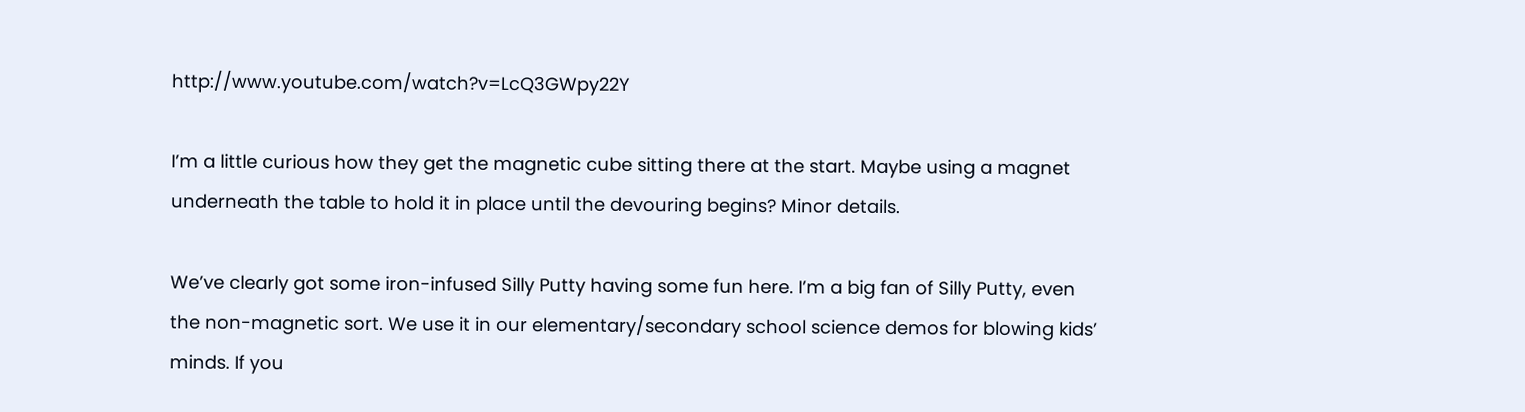http://www.youtube.com/watch?v=LcQ3GWpy22Y

I’m a little curious how they get the magnetic cube sitting there at the start. Maybe using a magnet underneath the table to hold it in place until the devouring begins? Minor details.

We’ve clearly got some iron-infused Silly Putty having some fun here. I’m a big fan of Silly Putty, even the non-magnetic sort. We use it in our elementary/secondary school science demos for blowing kids’ minds. If you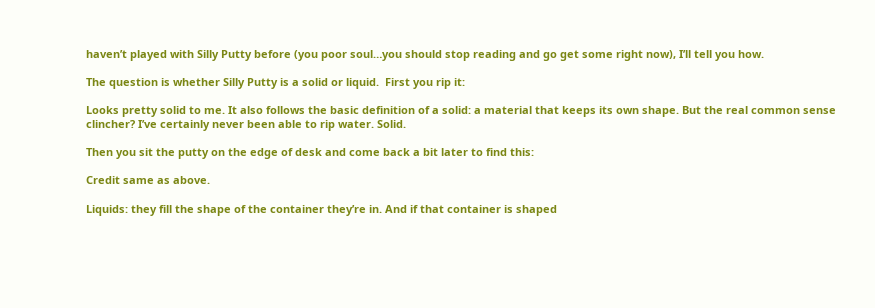haven’t played with Silly Putty before (you poor soul…you should stop reading and go get some right now), I’ll tell you how.

The question is whether Silly Putty is a solid or liquid.  First you rip it:

Looks pretty solid to me. It also follows the basic definition of a solid: a material that keeps its own shape. But the real common sense clincher? I’ve certainly never been able to rip water. Solid.

Then you sit the putty on the edge of desk and come back a bit later to find this:

Credit same as above.

Liquids: they fill the shape of the container they’re in. And if that container is shaped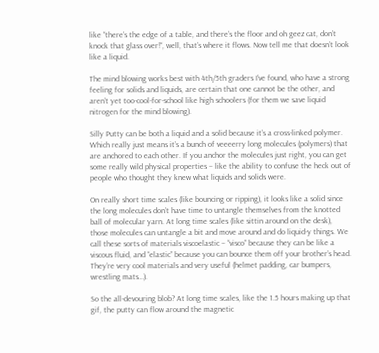like “there’s the edge of a table, and there’s the floor and oh geez cat, don’t knock that glass over!“, well, that’s where it flows. Now tell me that doesn’t look like a liquid.

The mind blowing works best with 4th/5th graders I’ve found, who have a strong feeling for solids and liquids, are certain that one cannot be the other, and aren’t yet too-cool-for-school like high schoolers (for them we save liquid nitrogen for the mind blowing).

Silly Putty can be both a liquid and a solid because it’s a cross-linked polymer. Which really just means it’s a bunch of veeeerry long molecules (polymers) that are anchored to each other. If you anchor the molecules just right, you can get some really wild physical properties – like the ability to confuse the heck out of people who thought they knew what liquids and solids were.

On really short time scales (like bouncing or ripping), it looks like a solid since the long molecules don’t have time to untangle themselves from the knotted ball of molecular yarn. At long time scales (like sittin around on the desk), those molecules can untangle a bit and move around and do liquid-y things. We call these sorts of materials viscoelastic – “visco” because they can be like a viscous fluid, and “elastic” because you can bounce them off your brother’s head. They’re very cool materials and very useful (helmet padding, car bumpers, wrestling mats…).

So the all-devouring blob? At long time scales, like the 1.5 hours making up that gif, the putty can flow around the magnetic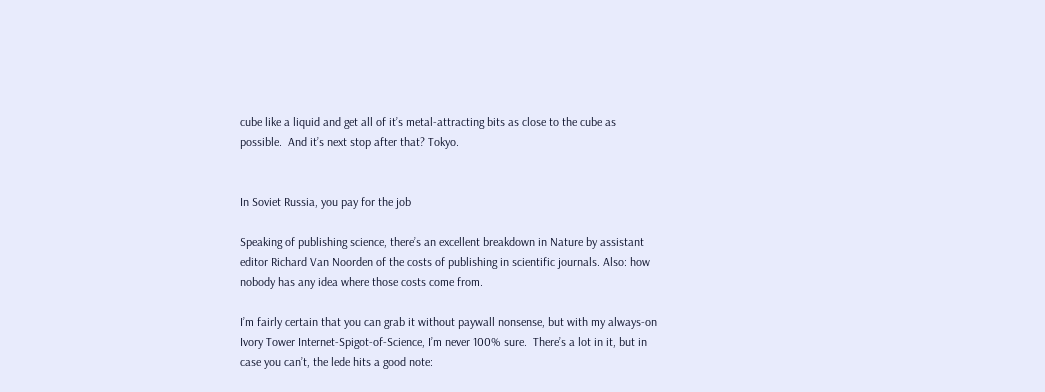cube like a liquid and get all of it’s metal-attracting bits as close to the cube as possible.  And it’s next stop after that? Tokyo.


In Soviet Russia, you pay for the job

Speaking of publishing science, there’s an excellent breakdown in Nature by assistant editor Richard Van Noorden of the costs of publishing in scientific journals. Also: how nobody has any idea where those costs come from.

I’m fairly certain that you can grab it without paywall nonsense, but with my always-on Ivory Tower Internet-Spigot-of-Science, I’m never 100% sure.  There’s a lot in it, but in case you can’t, the lede hits a good note: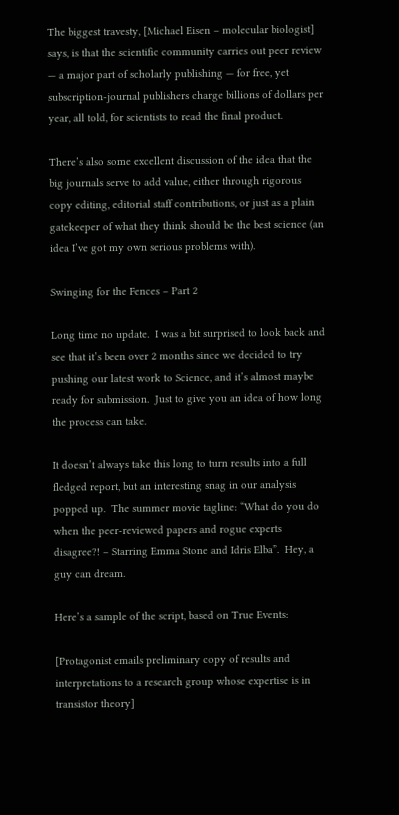The biggest travesty, [Michael Eisen – molecular biologist] says, is that the scientific community carries out peer review — a major part of scholarly publishing — for free, yet subscription-journal publishers charge billions of dollars per year, all told, for scientists to read the final product.

There’s also some excellent discussion of the idea that the big journals serve to add value, either through rigorous copy editing, editorial staff contributions, or just as a plain gatekeeper of what they think should be the best science (an idea I’ve got my own serious problems with).

Swinging for the Fences – Part 2

Long time no update.  I was a bit surprised to look back and see that it’s been over 2 months since we decided to try pushing our latest work to Science, and it’s almost maybe ready for submission.  Just to give you an idea of how long the process can take.

It doesn’t always take this long to turn results into a full fledged report, but an interesting snag in our analysis popped up.  The summer movie tagline: “What do you do when the peer-reviewed papers and rogue experts disagree?! – Starring Emma Stone and Idris Elba”.  Hey, a guy can dream.

Here’s a sample of the script, based on True Events:

[Protagonist emails preliminary copy of results and interpretations to a research group whose expertise is in transistor theory]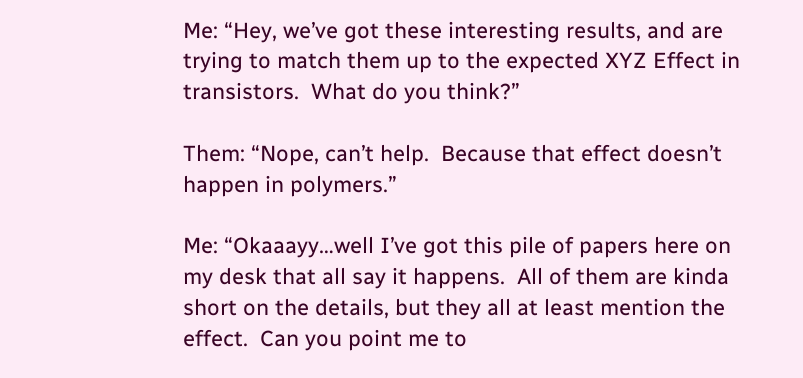Me: “Hey, we’ve got these interesting results, and are trying to match them up to the expected XYZ Effect in transistors.  What do you think?”

Them: “Nope, can’t help.  Because that effect doesn’t happen in polymers.”

Me: “Okaaayy…well I’ve got this pile of papers here on my desk that all say it happens.  All of them are kinda short on the details, but they all at least mention the effect.  Can you point me to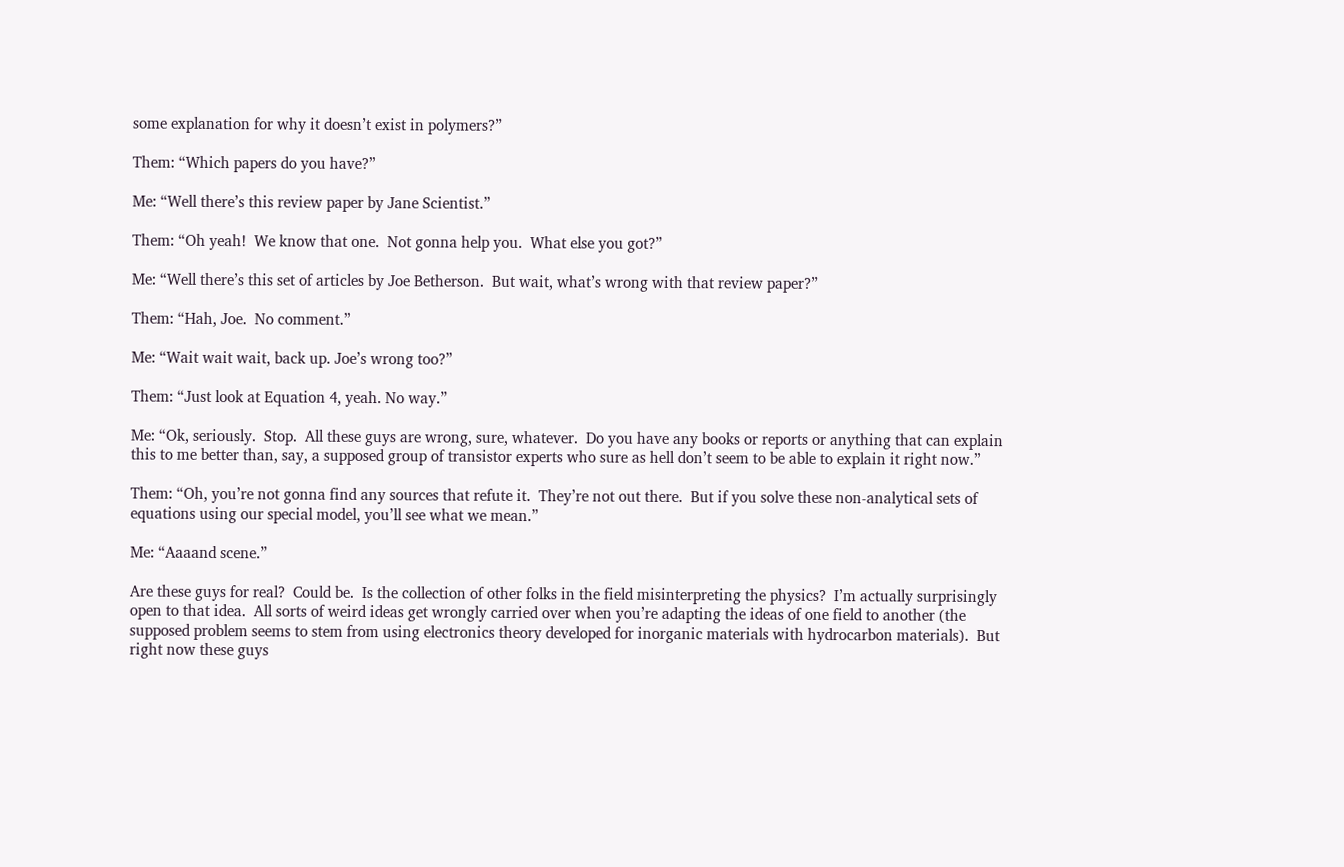some explanation for why it doesn’t exist in polymers?”

Them: “Which papers do you have?”

Me: “Well there’s this review paper by Jane Scientist.”

Them: “Oh yeah!  We know that one.  Not gonna help you.  What else you got?”

Me: “Well there’s this set of articles by Joe Betherson.  But wait, what’s wrong with that review paper?”

Them: “Hah, Joe.  No comment.”

Me: “Wait wait wait, back up. Joe’s wrong too?”

Them: “Just look at Equation 4, yeah. No way.”

Me: “Ok, seriously.  Stop.  All these guys are wrong, sure, whatever.  Do you have any books or reports or anything that can explain this to me better than, say, a supposed group of transistor experts who sure as hell don’t seem to be able to explain it right now.”

Them: “Oh, you’re not gonna find any sources that refute it.  They’re not out there.  But if you solve these non-analytical sets of equations using our special model, you’ll see what we mean.”

Me: “Aaaand scene.”

Are these guys for real?  Could be.  Is the collection of other folks in the field misinterpreting the physics?  I’m actually surprisingly open to that idea.  All sorts of weird ideas get wrongly carried over when you’re adapting the ideas of one field to another (the supposed problem seems to stem from using electronics theory developed for inorganic materials with hydrocarbon materials).  But right now these guys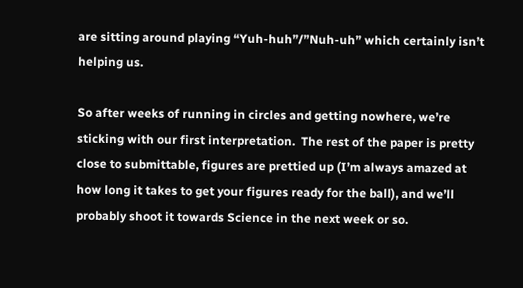are sitting around playing “Yuh-huh”/”Nuh-uh” which certainly isn’t helping us.

So after weeks of running in circles and getting nowhere, we’re sticking with our first interpretation.  The rest of the paper is pretty close to submittable, figures are prettied up (I’m always amazed at how long it takes to get your figures ready for the ball), and we’ll probably shoot it towards Science in the next week or so.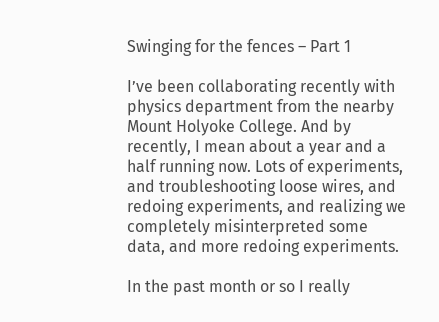Swinging for the fences – Part 1

I’ve been collaborating recently with physics department from the nearby Mount Holyoke College. And by recently, I mean about a year and a half running now. Lots of experiments, and troubleshooting loose wires, and redoing experiments, and realizing we completely misinterpreted some data, and more redoing experiments.

In the past month or so I really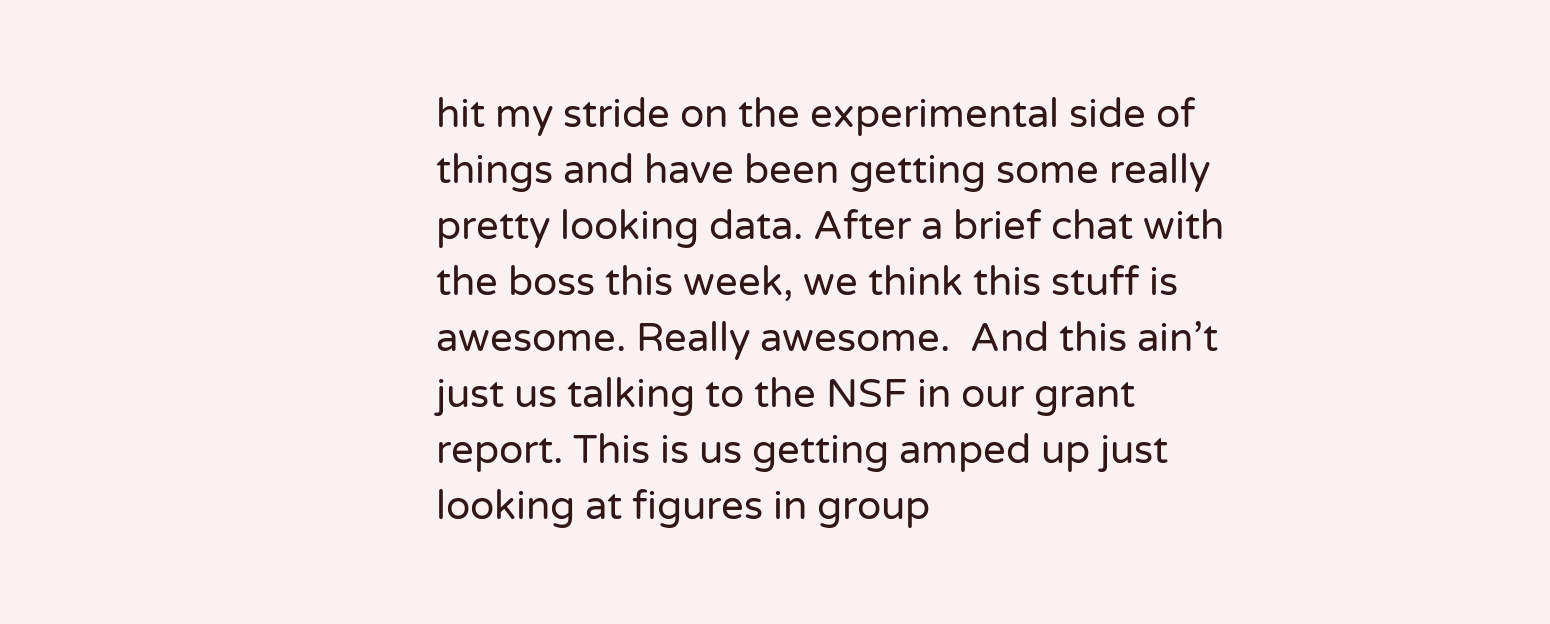hit my stride on the experimental side of things and have been getting some really pretty looking data. After a brief chat with the boss this week, we think this stuff is awesome. Really awesome.  And this ain’t just us talking to the NSF in our grant report. This is us getting amped up just looking at figures in group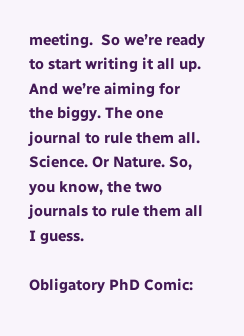meeting.  So we’re ready to start writing it all up.  And we’re aiming for the biggy. The one journal to rule them all.  Science. Or Nature. So, you know, the two journals to rule them all I guess.

Obligatory PhD Comic: